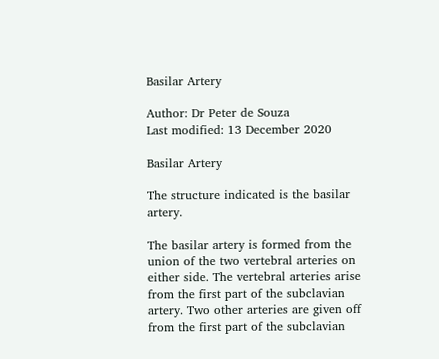Basilar Artery

Author: Dr Peter de Souza
Last modified: 13 December 2020

Basilar Artery

The structure indicated is the basilar artery.

The basilar artery is formed from the union of the two vertebral arteries on either side. The vertebral arteries arise from the first part of the subclavian artery. Two other arteries are given off from the first part of the subclavian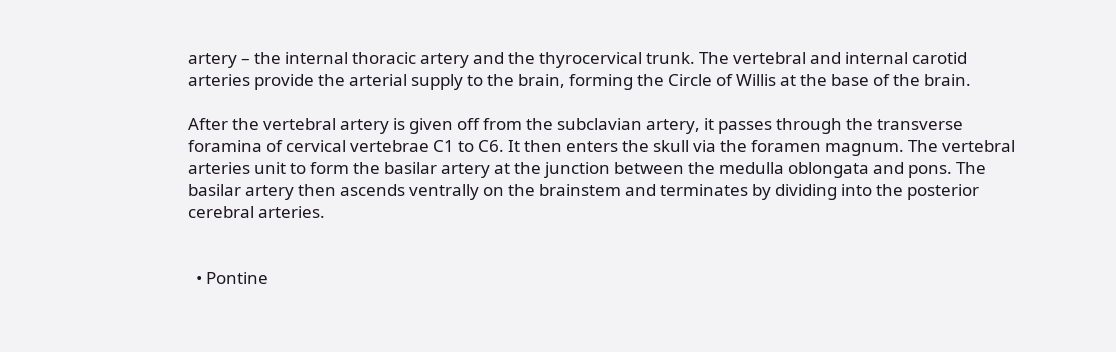artery – the internal thoracic artery and the thyrocervical trunk. The vertebral and internal carotid arteries provide the arterial supply to the brain, forming the Circle of Willis at the base of the brain.

After the vertebral artery is given off from the subclavian artery, it passes through the transverse foramina of cervical vertebrae C1 to C6. It then enters the skull via the foramen magnum. The vertebral arteries unit to form the basilar artery at the junction between the medulla oblongata and pons. The basilar artery then ascends ventrally on the brainstem and terminates by dividing into the posterior cerebral arteries.


  • Pontine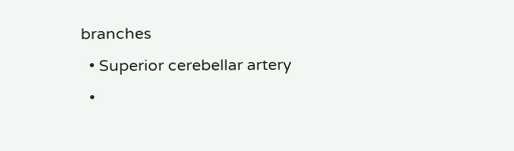branches
  • Superior cerebellar artery
  •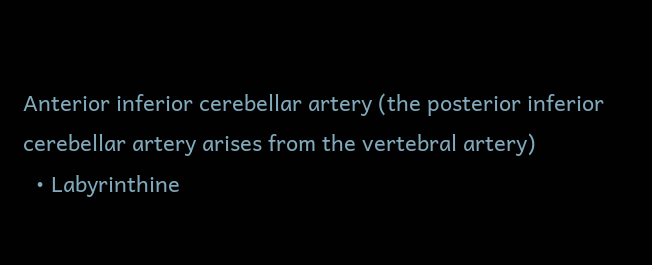Anterior inferior cerebellar artery (the posterior inferior cerebellar artery arises from the vertebral artery)
  • Labyrinthine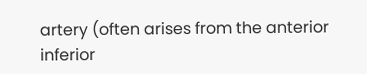artery (often arises from the anterior inferior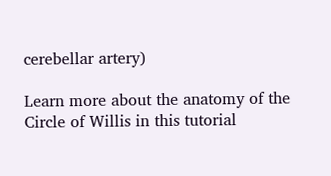cerebellar artery)

Learn more about the anatomy of the Circle of Willis in this tutorial